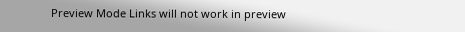Preview Mode Links will not work in preview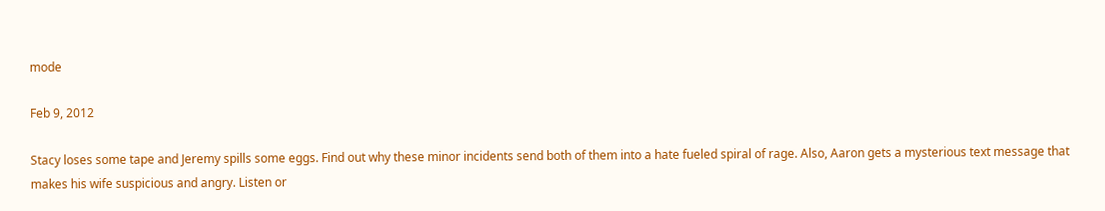mode

Feb 9, 2012

Stacy loses some tape and Jeremy spills some eggs. Find out why these minor incidents send both of them into a hate fueled spiral of rage. Also, Aaron gets a mysterious text message that makes his wife suspicious and angry. Listen or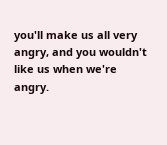you'll make us all very angry, and you wouldn't like us when we're angry.